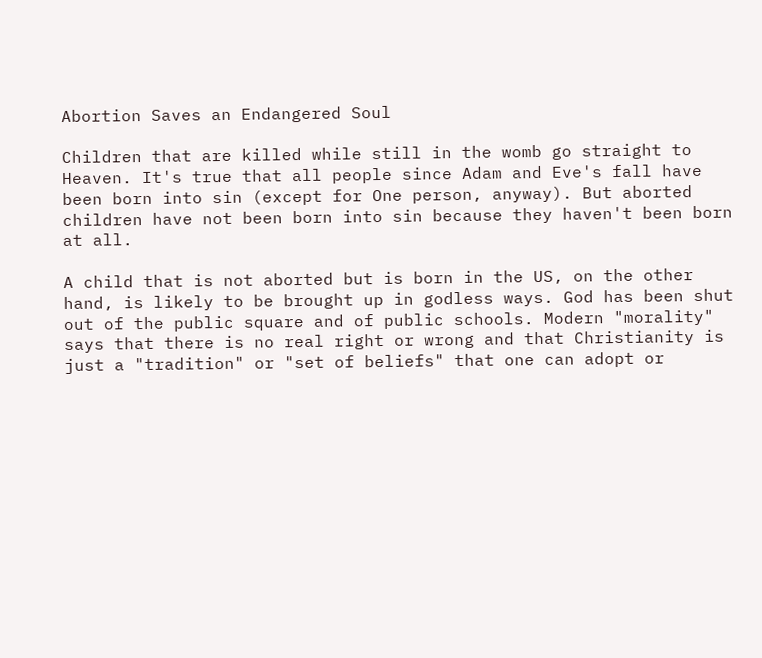Abortion Saves an Endangered Soul

Children that are killed while still in the womb go straight to Heaven. It's true that all people since Adam and Eve's fall have been born into sin (except for One person, anyway). But aborted children have not been born into sin because they haven't been born at all.

A child that is not aborted but is born in the US, on the other hand, is likely to be brought up in godless ways. God has been shut out of the public square and of public schools. Modern "morality" says that there is no real right or wrong and that Christianity is just a "tradition" or "set of beliefs" that one can adopt or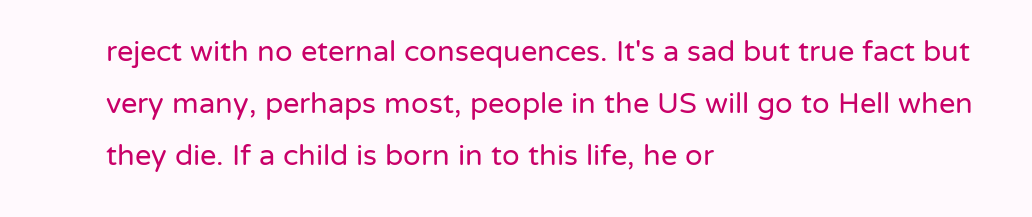reject with no eternal consequences. It's a sad but true fact but very many, perhaps most, people in the US will go to Hell when they die. If a child is born in to this life, he or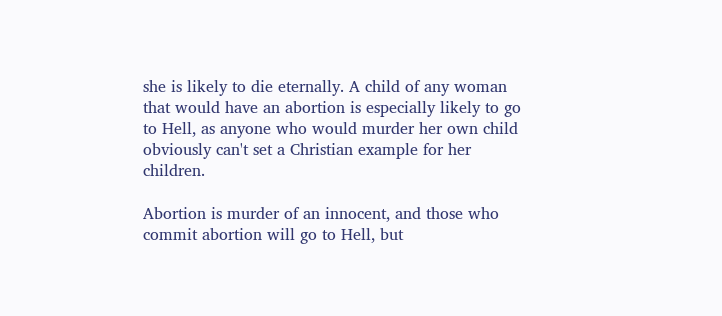she is likely to die eternally. A child of any woman that would have an abortion is especially likely to go to Hell, as anyone who would murder her own child obviously can't set a Christian example for her children.

Abortion is murder of an innocent, and those who commit abortion will go to Hell, but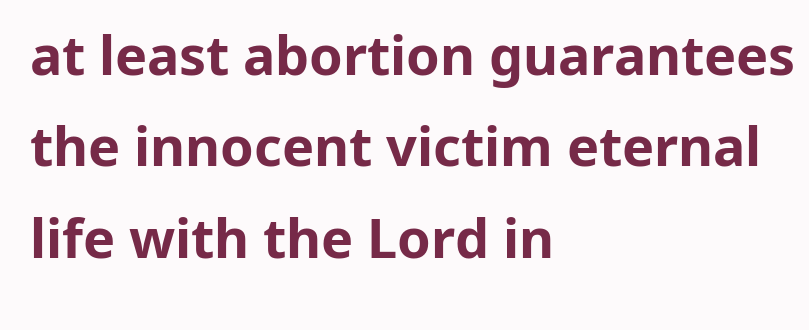at least abortion guarantees the innocent victim eternal life with the Lord in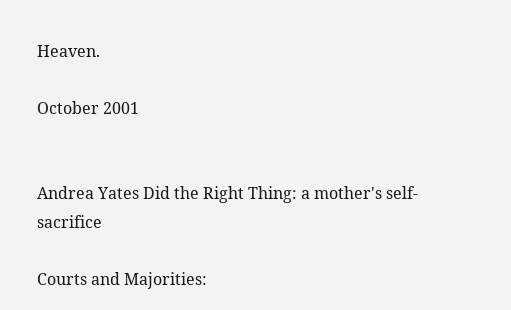Heaven.

October 2001


Andrea Yates Did the Right Thing: a mother's self-sacrifice

Courts and Majorities: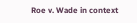Roe v. Wade in context